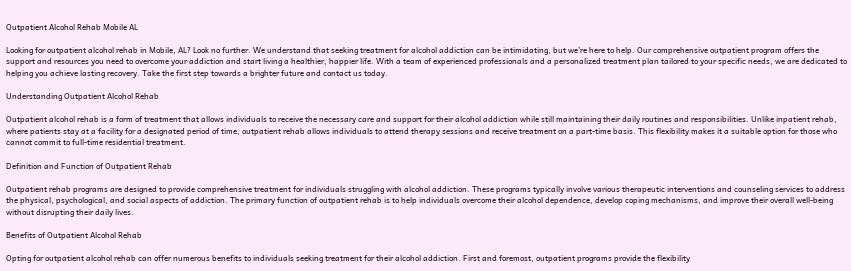Outpatient Alcohol Rehab Mobile AL

Looking for outpatient alcohol rehab in Mobile, AL? Look no further. We understand that seeking treatment for alcohol addiction can be intimidating, but we’re here to help. Our comprehensive outpatient program offers the support and resources you need to overcome your addiction and start living a healthier, happier life. With a team of experienced professionals and a personalized treatment plan tailored to your specific needs, we are dedicated to helping you achieve lasting recovery. Take the first step towards a brighter future and contact us today.

Understanding Outpatient Alcohol Rehab

Outpatient alcohol rehab is a form of treatment that allows individuals to receive the necessary care and support for their alcohol addiction while still maintaining their daily routines and responsibilities. Unlike inpatient rehab, where patients stay at a facility for a designated period of time, outpatient rehab allows individuals to attend therapy sessions and receive treatment on a part-time basis. This flexibility makes it a suitable option for those who cannot commit to full-time residential treatment.

Definition and Function of Outpatient Rehab

Outpatient rehab programs are designed to provide comprehensive treatment for individuals struggling with alcohol addiction. These programs typically involve various therapeutic interventions and counseling services to address the physical, psychological, and social aspects of addiction. The primary function of outpatient rehab is to help individuals overcome their alcohol dependence, develop coping mechanisms, and improve their overall well-being without disrupting their daily lives.

Benefits of Outpatient Alcohol Rehab

Opting for outpatient alcohol rehab can offer numerous benefits to individuals seeking treatment for their alcohol addiction. First and foremost, outpatient programs provide the flexibility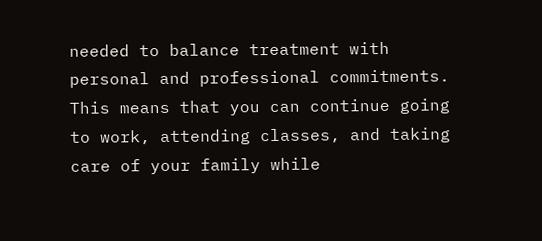needed to balance treatment with personal and professional commitments. This means that you can continue going to work, attending classes, and taking care of your family while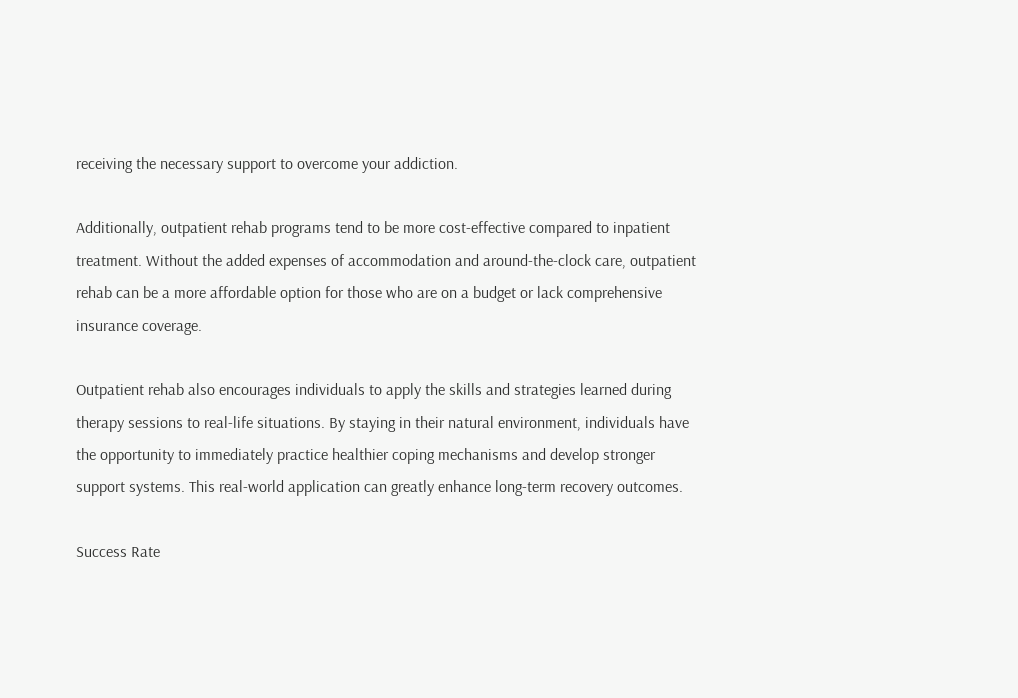receiving the necessary support to overcome your addiction.

Additionally, outpatient rehab programs tend to be more cost-effective compared to inpatient treatment. Without the added expenses of accommodation and around-the-clock care, outpatient rehab can be a more affordable option for those who are on a budget or lack comprehensive insurance coverage.

Outpatient rehab also encourages individuals to apply the skills and strategies learned during therapy sessions to real-life situations. By staying in their natural environment, individuals have the opportunity to immediately practice healthier coping mechanisms and develop stronger support systems. This real-world application can greatly enhance long-term recovery outcomes.

Success Rate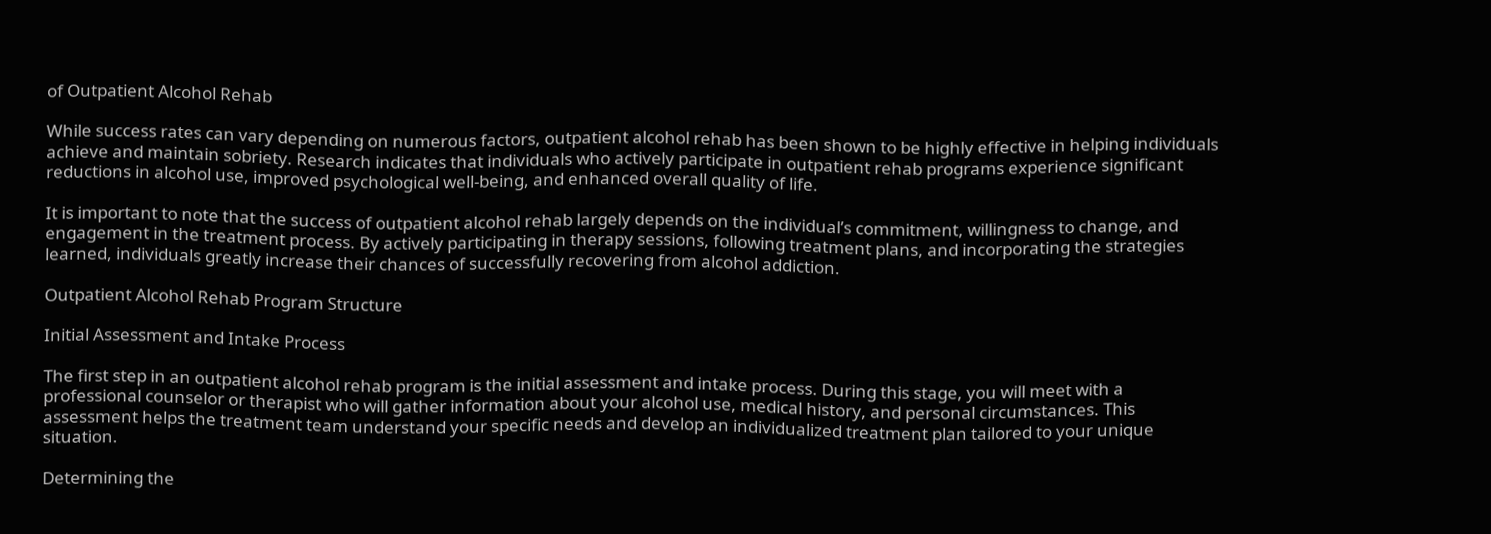of Outpatient Alcohol Rehab

While success rates can vary depending on numerous factors, outpatient alcohol rehab has been shown to be highly effective in helping individuals achieve and maintain sobriety. Research indicates that individuals who actively participate in outpatient rehab programs experience significant reductions in alcohol use, improved psychological well-being, and enhanced overall quality of life.

It is important to note that the success of outpatient alcohol rehab largely depends on the individual’s commitment, willingness to change, and engagement in the treatment process. By actively participating in therapy sessions, following treatment plans, and incorporating the strategies learned, individuals greatly increase their chances of successfully recovering from alcohol addiction.

Outpatient Alcohol Rehab Program Structure

Initial Assessment and Intake Process

The first step in an outpatient alcohol rehab program is the initial assessment and intake process. During this stage, you will meet with a professional counselor or therapist who will gather information about your alcohol use, medical history, and personal circumstances. This assessment helps the treatment team understand your specific needs and develop an individualized treatment plan tailored to your unique situation.

Determining the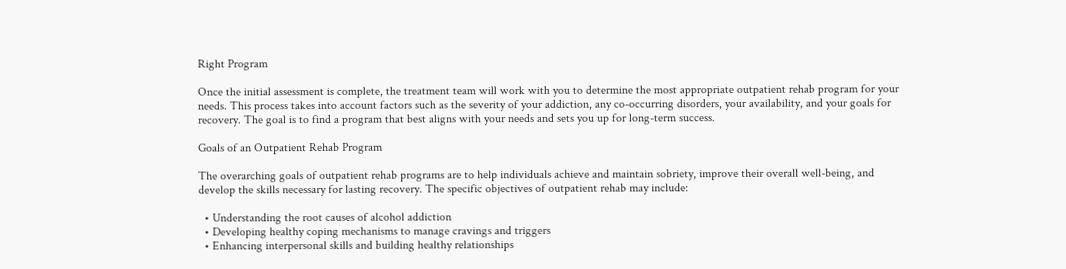Right Program

Once the initial assessment is complete, the treatment team will work with you to determine the most appropriate outpatient rehab program for your needs. This process takes into account factors such as the severity of your addiction, any co-occurring disorders, your availability, and your goals for recovery. The goal is to find a program that best aligns with your needs and sets you up for long-term success.

Goals of an Outpatient Rehab Program

The overarching goals of outpatient rehab programs are to help individuals achieve and maintain sobriety, improve their overall well-being, and develop the skills necessary for lasting recovery. The specific objectives of outpatient rehab may include:

  • Understanding the root causes of alcohol addiction
  • Developing healthy coping mechanisms to manage cravings and triggers
  • Enhancing interpersonal skills and building healthy relationships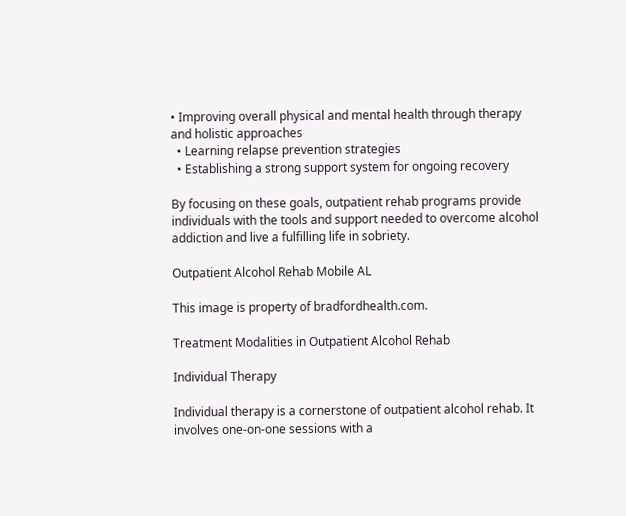• Improving overall physical and mental health through therapy and holistic approaches
  • Learning relapse prevention strategies
  • Establishing a strong support system for ongoing recovery

By focusing on these goals, outpatient rehab programs provide individuals with the tools and support needed to overcome alcohol addiction and live a fulfilling life in sobriety.

Outpatient Alcohol Rehab Mobile AL

This image is property of bradfordhealth.com.

Treatment Modalities in Outpatient Alcohol Rehab

Individual Therapy

Individual therapy is a cornerstone of outpatient alcohol rehab. It involves one-on-one sessions with a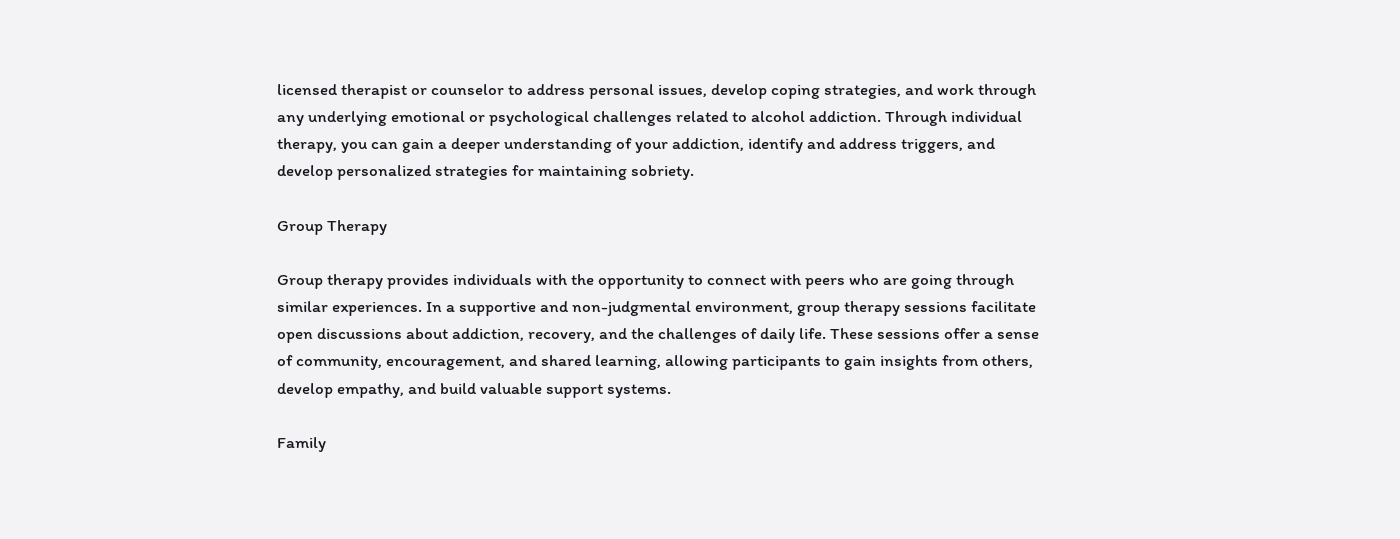licensed therapist or counselor to address personal issues, develop coping strategies, and work through any underlying emotional or psychological challenges related to alcohol addiction. Through individual therapy, you can gain a deeper understanding of your addiction, identify and address triggers, and develop personalized strategies for maintaining sobriety.

Group Therapy

Group therapy provides individuals with the opportunity to connect with peers who are going through similar experiences. In a supportive and non-judgmental environment, group therapy sessions facilitate open discussions about addiction, recovery, and the challenges of daily life. These sessions offer a sense of community, encouragement, and shared learning, allowing participants to gain insights from others, develop empathy, and build valuable support systems.

Family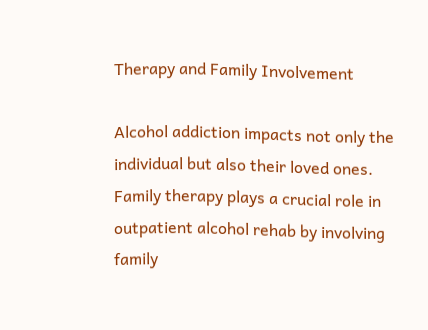Therapy and Family Involvement

Alcohol addiction impacts not only the individual but also their loved ones. Family therapy plays a crucial role in outpatient alcohol rehab by involving family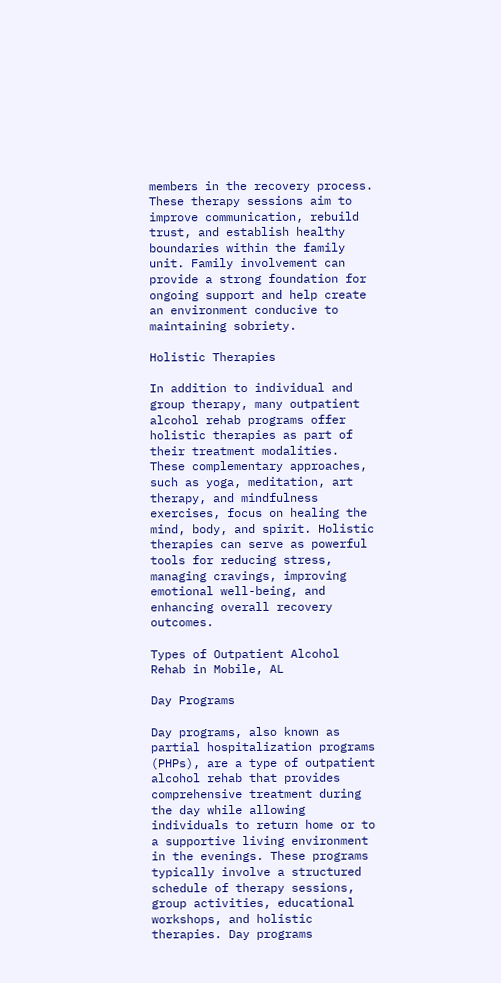members in the recovery process. These therapy sessions aim to improve communication, rebuild trust, and establish healthy boundaries within the family unit. Family involvement can provide a strong foundation for ongoing support and help create an environment conducive to maintaining sobriety.

Holistic Therapies

In addition to individual and group therapy, many outpatient alcohol rehab programs offer holistic therapies as part of their treatment modalities. These complementary approaches, such as yoga, meditation, art therapy, and mindfulness exercises, focus on healing the mind, body, and spirit. Holistic therapies can serve as powerful tools for reducing stress, managing cravings, improving emotional well-being, and enhancing overall recovery outcomes.

Types of Outpatient Alcohol Rehab in Mobile, AL

Day Programs

Day programs, also known as partial hospitalization programs (PHPs), are a type of outpatient alcohol rehab that provides comprehensive treatment during the day while allowing individuals to return home or to a supportive living environment in the evenings. These programs typically involve a structured schedule of therapy sessions, group activities, educational workshops, and holistic therapies. Day programs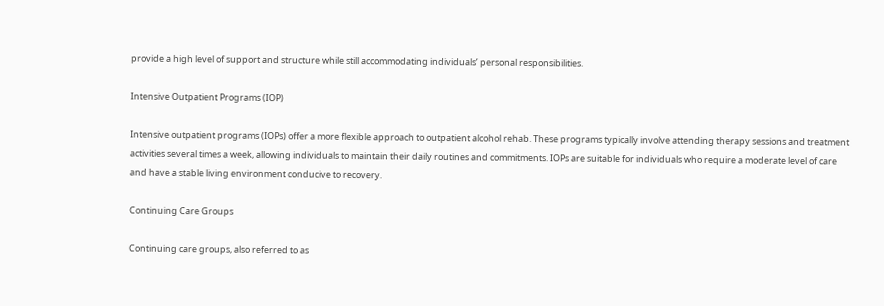provide a high level of support and structure while still accommodating individuals’ personal responsibilities.

Intensive Outpatient Programs (IOP)

Intensive outpatient programs (IOPs) offer a more flexible approach to outpatient alcohol rehab. These programs typically involve attending therapy sessions and treatment activities several times a week, allowing individuals to maintain their daily routines and commitments. IOPs are suitable for individuals who require a moderate level of care and have a stable living environment conducive to recovery.

Continuing Care Groups

Continuing care groups, also referred to as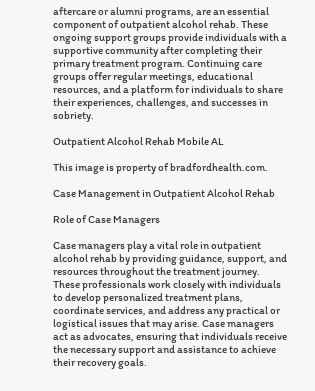aftercare or alumni programs, are an essential component of outpatient alcohol rehab. These ongoing support groups provide individuals with a supportive community after completing their primary treatment program. Continuing care groups offer regular meetings, educational resources, and a platform for individuals to share their experiences, challenges, and successes in sobriety.

Outpatient Alcohol Rehab Mobile AL

This image is property of bradfordhealth.com.

Case Management in Outpatient Alcohol Rehab

Role of Case Managers

Case managers play a vital role in outpatient alcohol rehab by providing guidance, support, and resources throughout the treatment journey. These professionals work closely with individuals to develop personalized treatment plans, coordinate services, and address any practical or logistical issues that may arise. Case managers act as advocates, ensuring that individuals receive the necessary support and assistance to achieve their recovery goals.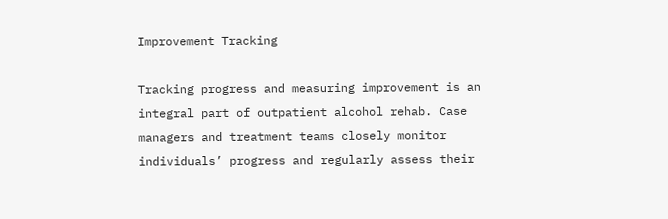Improvement Tracking

Tracking progress and measuring improvement is an integral part of outpatient alcohol rehab. Case managers and treatment teams closely monitor individuals’ progress and regularly assess their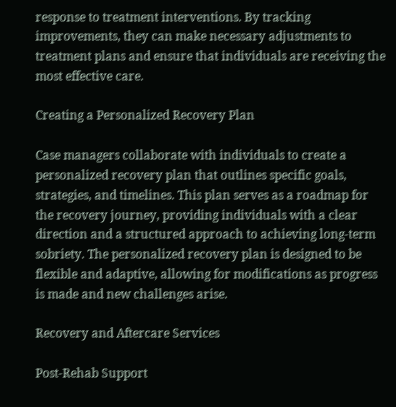response to treatment interventions. By tracking improvements, they can make necessary adjustments to treatment plans and ensure that individuals are receiving the most effective care.

Creating a Personalized Recovery Plan

Case managers collaborate with individuals to create a personalized recovery plan that outlines specific goals, strategies, and timelines. This plan serves as a roadmap for the recovery journey, providing individuals with a clear direction and a structured approach to achieving long-term sobriety. The personalized recovery plan is designed to be flexible and adaptive, allowing for modifications as progress is made and new challenges arise.

Recovery and Aftercare Services

Post-Rehab Support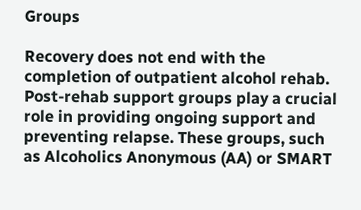Groups

Recovery does not end with the completion of outpatient alcohol rehab. Post-rehab support groups play a crucial role in providing ongoing support and preventing relapse. These groups, such as Alcoholics Anonymous (AA) or SMART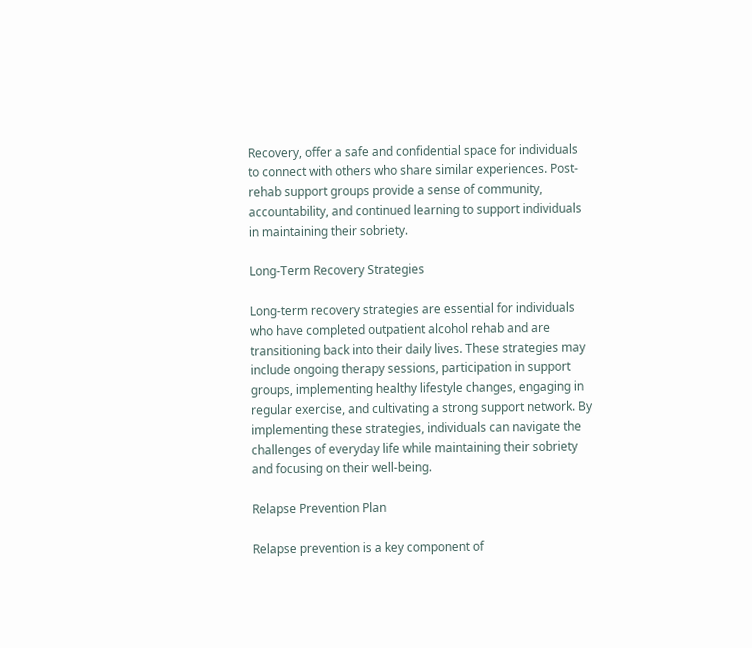Recovery, offer a safe and confidential space for individuals to connect with others who share similar experiences. Post-rehab support groups provide a sense of community, accountability, and continued learning to support individuals in maintaining their sobriety.

Long-Term Recovery Strategies

Long-term recovery strategies are essential for individuals who have completed outpatient alcohol rehab and are transitioning back into their daily lives. These strategies may include ongoing therapy sessions, participation in support groups, implementing healthy lifestyle changes, engaging in regular exercise, and cultivating a strong support network. By implementing these strategies, individuals can navigate the challenges of everyday life while maintaining their sobriety and focusing on their well-being.

Relapse Prevention Plan

Relapse prevention is a key component of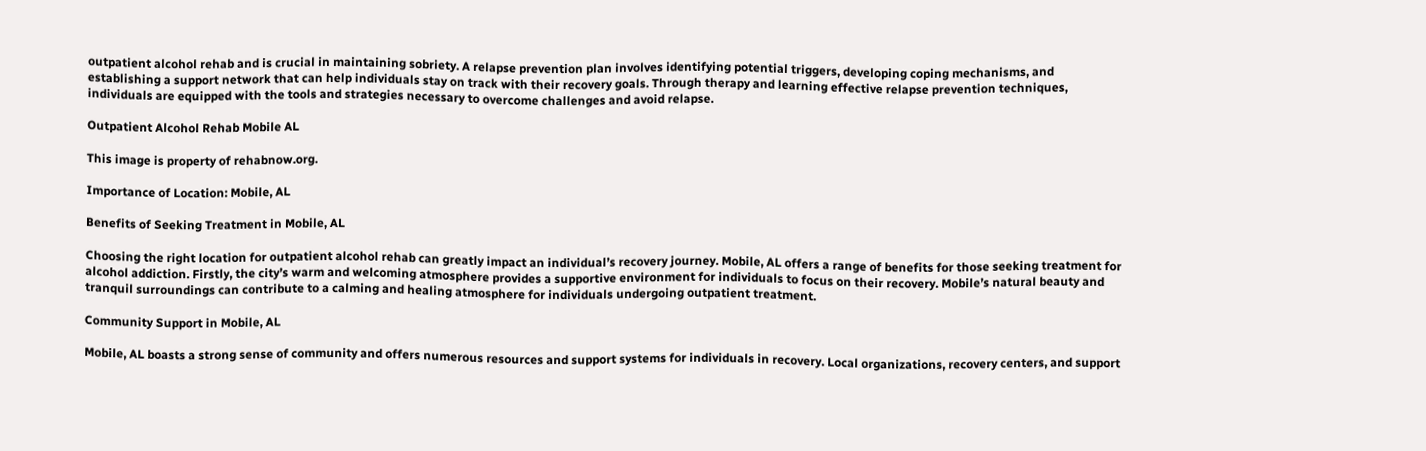outpatient alcohol rehab and is crucial in maintaining sobriety. A relapse prevention plan involves identifying potential triggers, developing coping mechanisms, and establishing a support network that can help individuals stay on track with their recovery goals. Through therapy and learning effective relapse prevention techniques, individuals are equipped with the tools and strategies necessary to overcome challenges and avoid relapse.

Outpatient Alcohol Rehab Mobile AL

This image is property of rehabnow.org.

Importance of Location: Mobile, AL

Benefits of Seeking Treatment in Mobile, AL

Choosing the right location for outpatient alcohol rehab can greatly impact an individual’s recovery journey. Mobile, AL offers a range of benefits for those seeking treatment for alcohol addiction. Firstly, the city’s warm and welcoming atmosphere provides a supportive environment for individuals to focus on their recovery. Mobile’s natural beauty and tranquil surroundings can contribute to a calming and healing atmosphere for individuals undergoing outpatient treatment.

Community Support in Mobile, AL

Mobile, AL boasts a strong sense of community and offers numerous resources and support systems for individuals in recovery. Local organizations, recovery centers, and support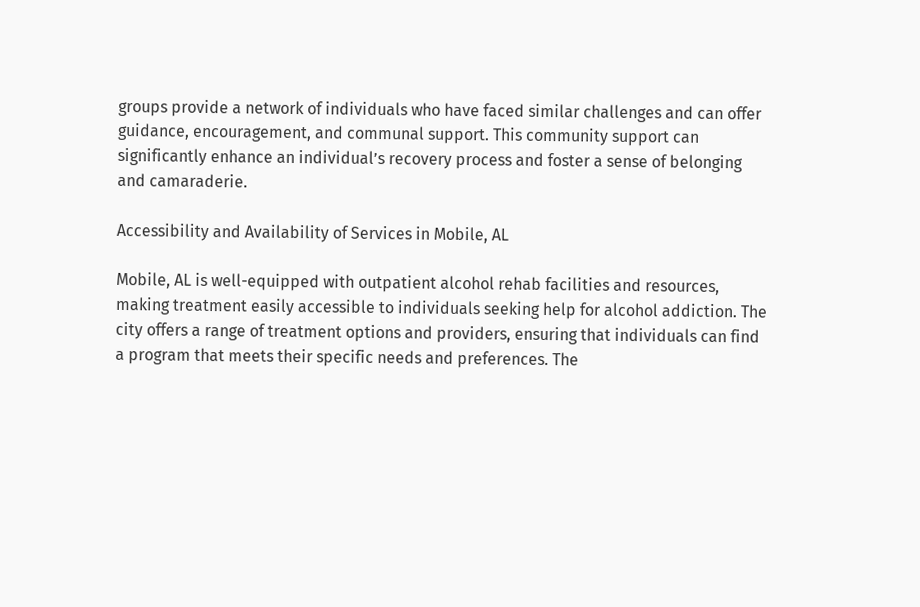groups provide a network of individuals who have faced similar challenges and can offer guidance, encouragement, and communal support. This community support can significantly enhance an individual’s recovery process and foster a sense of belonging and camaraderie.

Accessibility and Availability of Services in Mobile, AL

Mobile, AL is well-equipped with outpatient alcohol rehab facilities and resources, making treatment easily accessible to individuals seeking help for alcohol addiction. The city offers a range of treatment options and providers, ensuring that individuals can find a program that meets their specific needs and preferences. The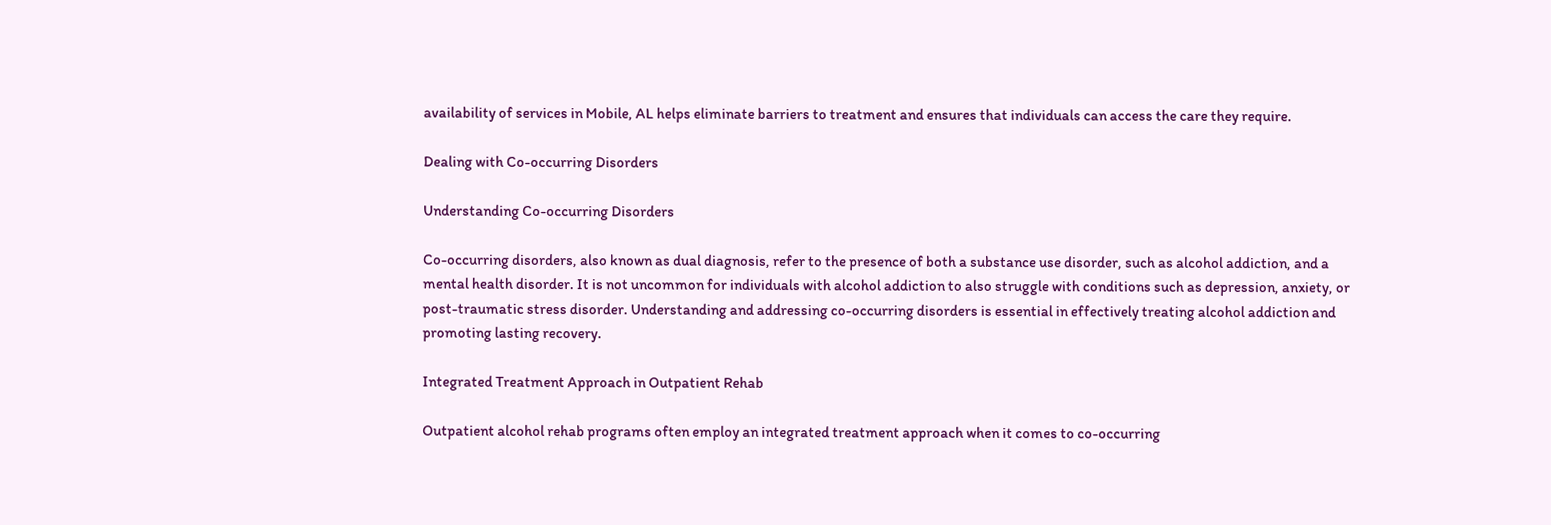availability of services in Mobile, AL helps eliminate barriers to treatment and ensures that individuals can access the care they require.

Dealing with Co-occurring Disorders

Understanding Co-occurring Disorders

Co-occurring disorders, also known as dual diagnosis, refer to the presence of both a substance use disorder, such as alcohol addiction, and a mental health disorder. It is not uncommon for individuals with alcohol addiction to also struggle with conditions such as depression, anxiety, or post-traumatic stress disorder. Understanding and addressing co-occurring disorders is essential in effectively treating alcohol addiction and promoting lasting recovery.

Integrated Treatment Approach in Outpatient Rehab

Outpatient alcohol rehab programs often employ an integrated treatment approach when it comes to co-occurring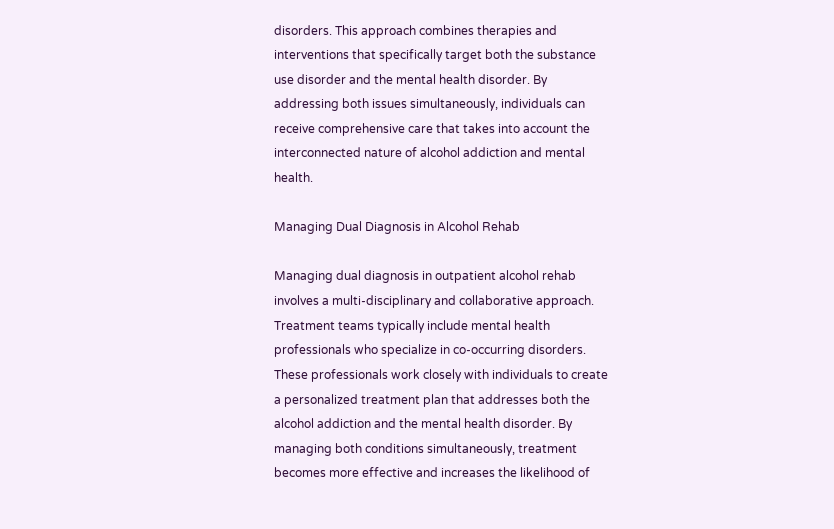disorders. This approach combines therapies and interventions that specifically target both the substance use disorder and the mental health disorder. By addressing both issues simultaneously, individuals can receive comprehensive care that takes into account the interconnected nature of alcohol addiction and mental health.

Managing Dual Diagnosis in Alcohol Rehab

Managing dual diagnosis in outpatient alcohol rehab involves a multi-disciplinary and collaborative approach. Treatment teams typically include mental health professionals who specialize in co-occurring disorders. These professionals work closely with individuals to create a personalized treatment plan that addresses both the alcohol addiction and the mental health disorder. By managing both conditions simultaneously, treatment becomes more effective and increases the likelihood of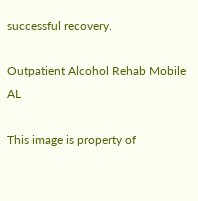successful recovery.

Outpatient Alcohol Rehab Mobile AL

This image is property of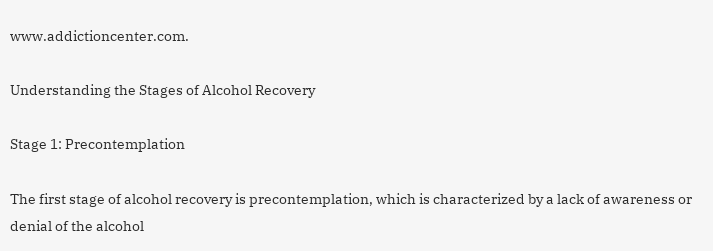www.addictioncenter.com.

Understanding the Stages of Alcohol Recovery

Stage 1: Precontemplation

The first stage of alcohol recovery is precontemplation, which is characterized by a lack of awareness or denial of the alcohol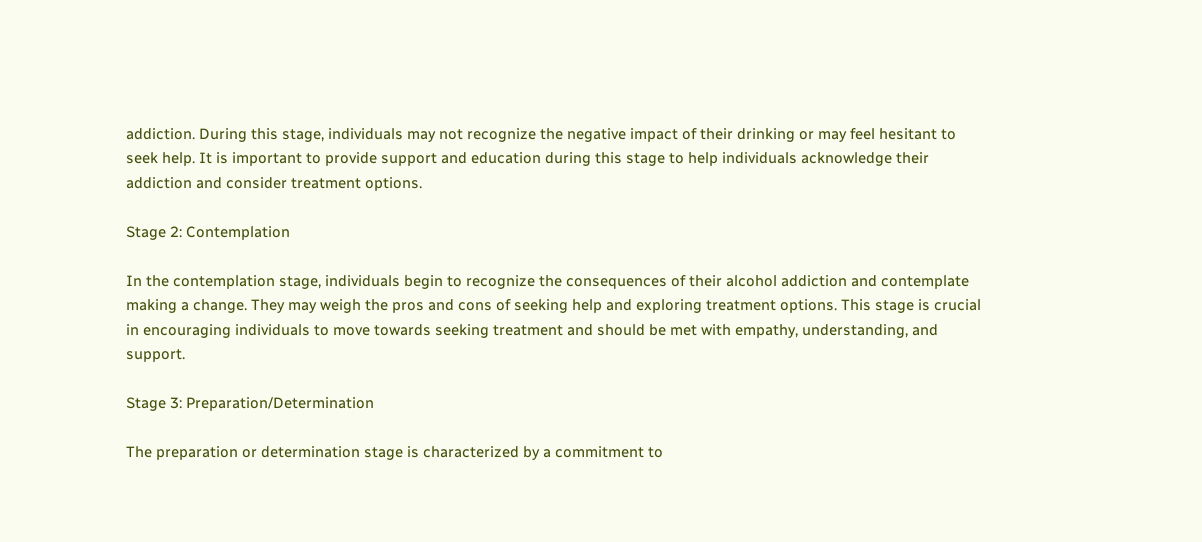addiction. During this stage, individuals may not recognize the negative impact of their drinking or may feel hesitant to seek help. It is important to provide support and education during this stage to help individuals acknowledge their addiction and consider treatment options.

Stage 2: Contemplation

In the contemplation stage, individuals begin to recognize the consequences of their alcohol addiction and contemplate making a change. They may weigh the pros and cons of seeking help and exploring treatment options. This stage is crucial in encouraging individuals to move towards seeking treatment and should be met with empathy, understanding, and support.

Stage 3: Preparation/Determination

The preparation or determination stage is characterized by a commitment to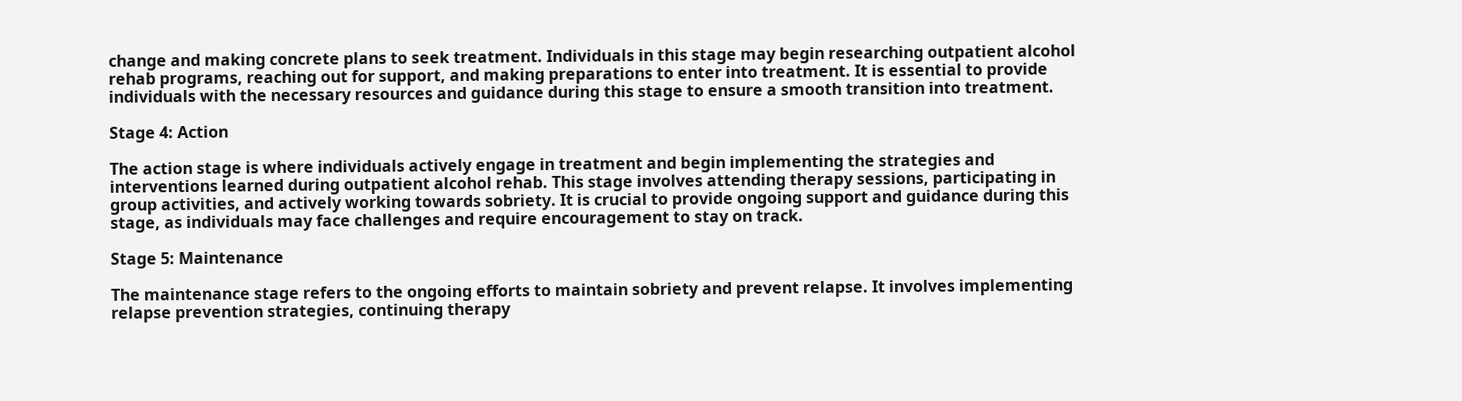change and making concrete plans to seek treatment. Individuals in this stage may begin researching outpatient alcohol rehab programs, reaching out for support, and making preparations to enter into treatment. It is essential to provide individuals with the necessary resources and guidance during this stage to ensure a smooth transition into treatment.

Stage 4: Action

The action stage is where individuals actively engage in treatment and begin implementing the strategies and interventions learned during outpatient alcohol rehab. This stage involves attending therapy sessions, participating in group activities, and actively working towards sobriety. It is crucial to provide ongoing support and guidance during this stage, as individuals may face challenges and require encouragement to stay on track.

Stage 5: Maintenance

The maintenance stage refers to the ongoing efforts to maintain sobriety and prevent relapse. It involves implementing relapse prevention strategies, continuing therapy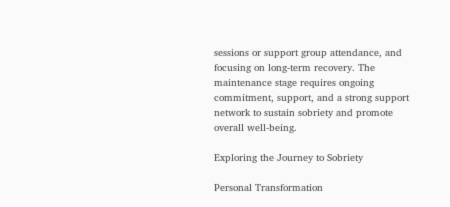sessions or support group attendance, and focusing on long-term recovery. The maintenance stage requires ongoing commitment, support, and a strong support network to sustain sobriety and promote overall well-being.

Exploring the Journey to Sobriety

Personal Transformation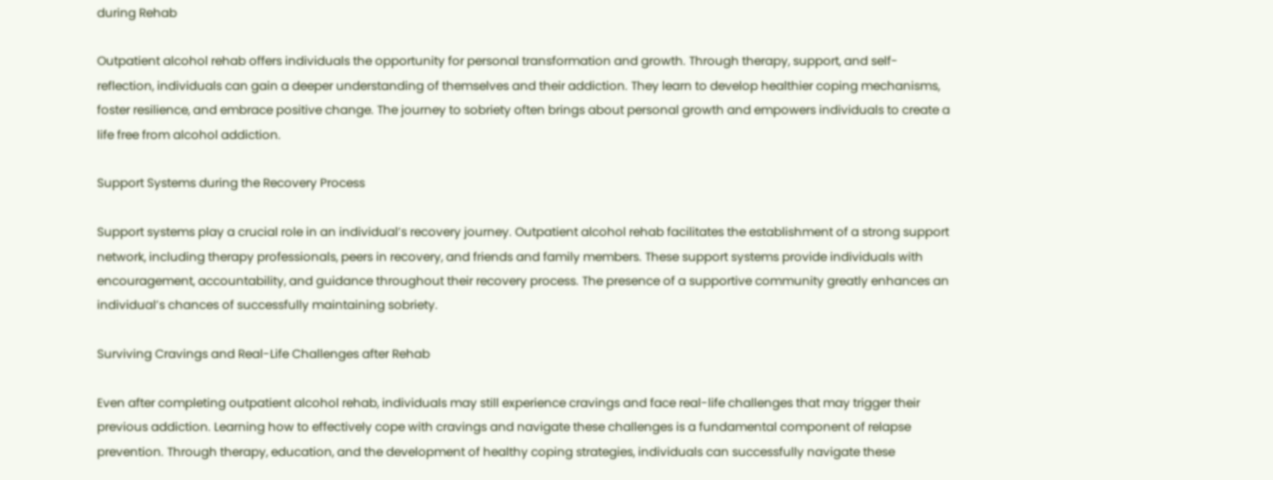during Rehab

Outpatient alcohol rehab offers individuals the opportunity for personal transformation and growth. Through therapy, support, and self-reflection, individuals can gain a deeper understanding of themselves and their addiction. They learn to develop healthier coping mechanisms, foster resilience, and embrace positive change. The journey to sobriety often brings about personal growth and empowers individuals to create a life free from alcohol addiction.

Support Systems during the Recovery Process

Support systems play a crucial role in an individual’s recovery journey. Outpatient alcohol rehab facilitates the establishment of a strong support network, including therapy professionals, peers in recovery, and friends and family members. These support systems provide individuals with encouragement, accountability, and guidance throughout their recovery process. The presence of a supportive community greatly enhances an individual’s chances of successfully maintaining sobriety.

Surviving Cravings and Real-Life Challenges after Rehab

Even after completing outpatient alcohol rehab, individuals may still experience cravings and face real-life challenges that may trigger their previous addiction. Learning how to effectively cope with cravings and navigate these challenges is a fundamental component of relapse prevention. Through therapy, education, and the development of healthy coping strategies, individuals can successfully navigate these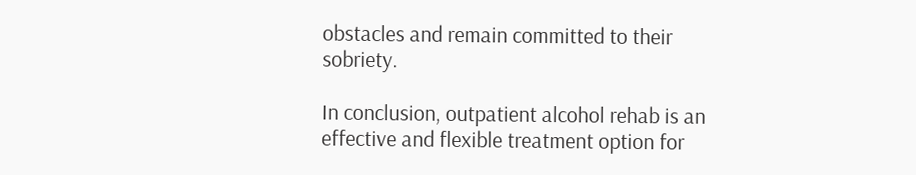obstacles and remain committed to their sobriety.

In conclusion, outpatient alcohol rehab is an effective and flexible treatment option for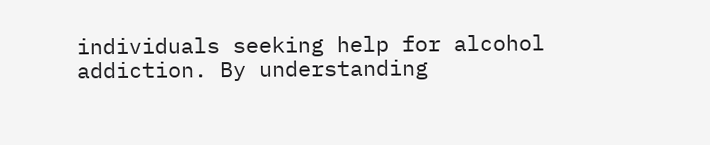individuals seeking help for alcohol addiction. By understanding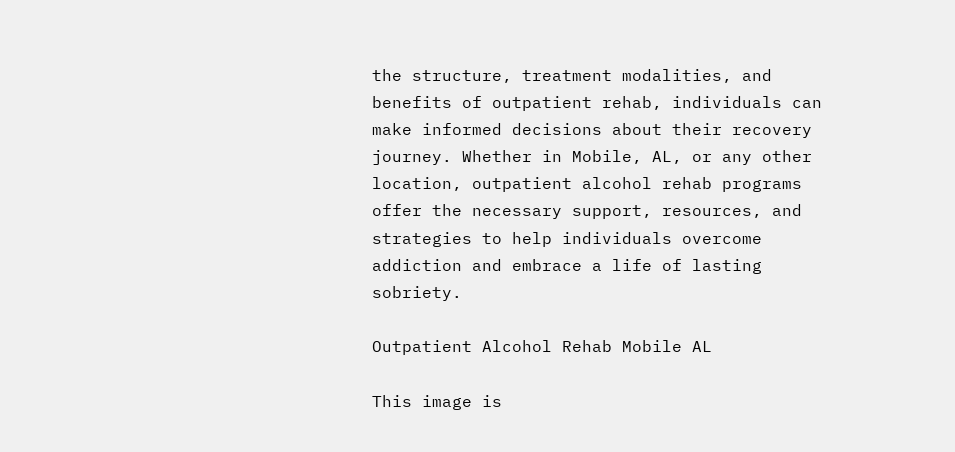the structure, treatment modalities, and benefits of outpatient rehab, individuals can make informed decisions about their recovery journey. Whether in Mobile, AL, or any other location, outpatient alcohol rehab programs offer the necessary support, resources, and strategies to help individuals overcome addiction and embrace a life of lasting sobriety.

Outpatient Alcohol Rehab Mobile AL

This image is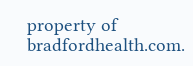property of bradfordhealth.com.